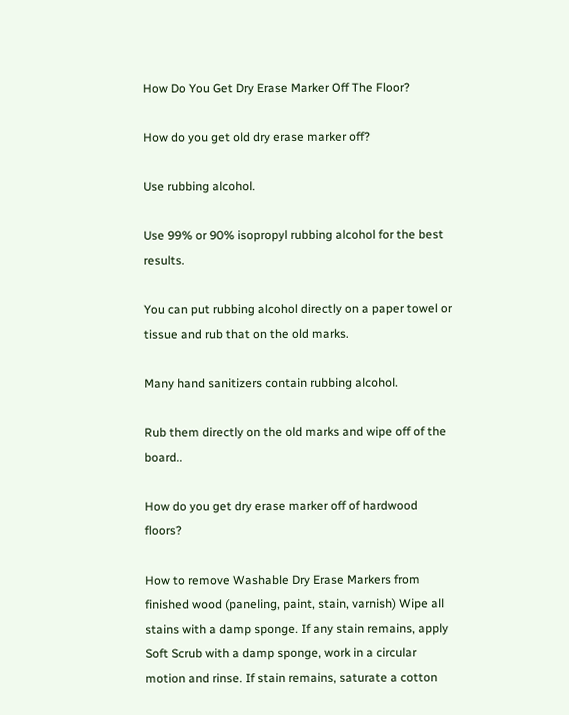How Do You Get Dry Erase Marker Off The Floor?

How do you get old dry erase marker off?

Use rubbing alcohol.

Use 99% or 90% isopropyl rubbing alcohol for the best results.

You can put rubbing alcohol directly on a paper towel or tissue and rub that on the old marks.

Many hand sanitizers contain rubbing alcohol.

Rub them directly on the old marks and wipe off of the board..

How do you get dry erase marker off of hardwood floors?

How to remove Washable Dry Erase Markers from finished wood (paneling, paint, stain, varnish) Wipe all stains with a damp sponge. If any stain remains, apply Soft Scrub with a damp sponge, work in a circular motion and rinse. If stain remains, saturate a cotton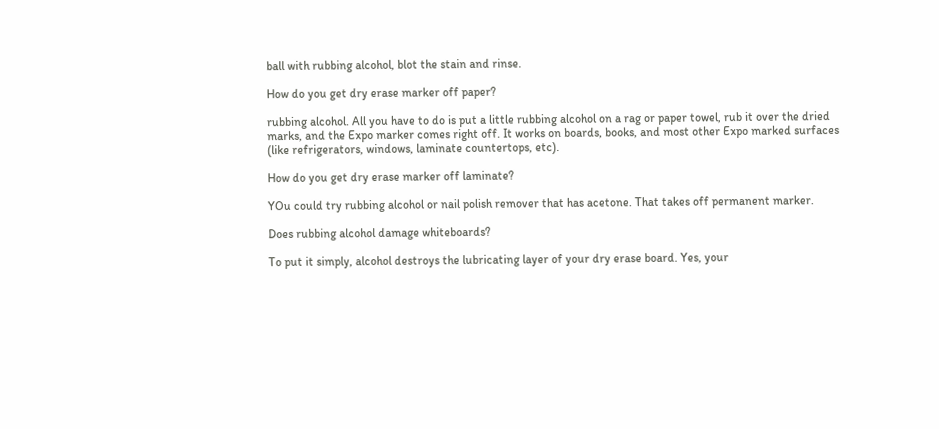ball with rubbing alcohol, blot the stain and rinse.

How do you get dry erase marker off paper?

rubbing alcohol. All you have to do is put a little rubbing alcohol on a rag or paper towel, rub it over the dried marks, and the Expo marker comes right off. It works on boards, books, and most other Expo marked surfaces (like refrigerators, windows, laminate countertops, etc).

How do you get dry erase marker off laminate?

YOu could try rubbing alcohol or nail polish remover that has acetone. That takes off permanent marker.

Does rubbing alcohol damage whiteboards?

To put it simply, alcohol destroys the lubricating layer of your dry erase board. Yes, your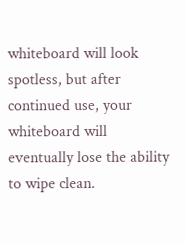whiteboard will look spotless, but after continued use, your whiteboard will eventually lose the ability to wipe clean.